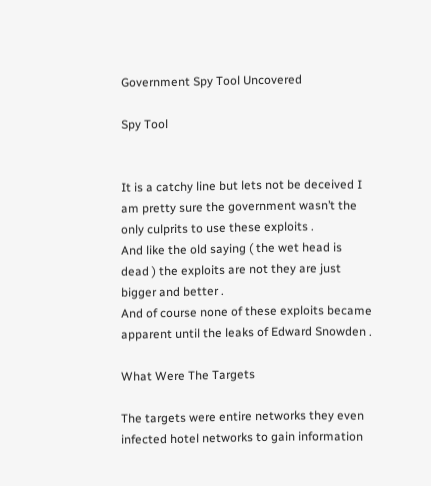Government Spy Tool Uncovered

Spy Tool


It is a catchy line but lets not be deceived I am pretty sure the government wasn’t the only culprits to use these exploits .
And like the old saying ( the wet head is dead ) the exploits are not they are just bigger and better .
And of course none of these exploits became apparent until the leaks of Edward Snowden .

What Were The Targets

The targets were entire networks they even infected hotel networks to gain information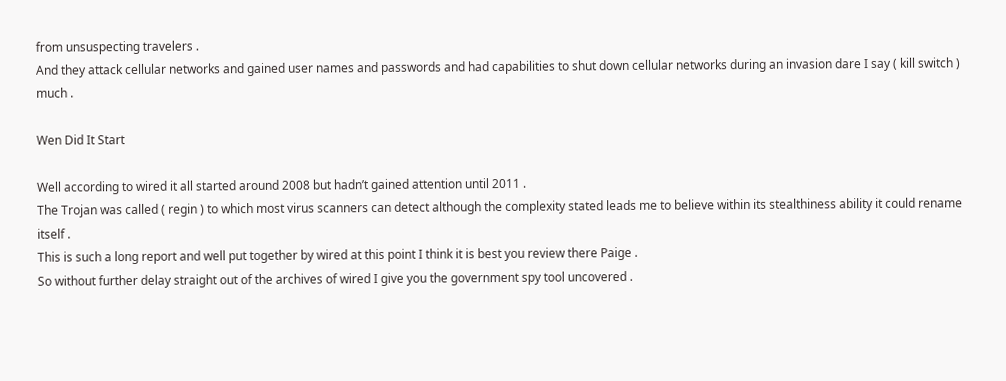from unsuspecting travelers .
And they attack cellular networks and gained user names and passwords and had capabilities to shut down cellular networks during an invasion dare I say ( kill switch ) much .

Wen Did It Start

Well according to wired it all started around 2008 but hadn’t gained attention until 2011 .
The Trojan was called ( regin ) to which most virus scanners can detect although the complexity stated leads me to believe within its stealthiness ability it could rename itself .
This is such a long report and well put together by wired at this point I think it is best you review there Paige .
So without further delay straight out of the archives of wired I give you the government spy tool uncovered .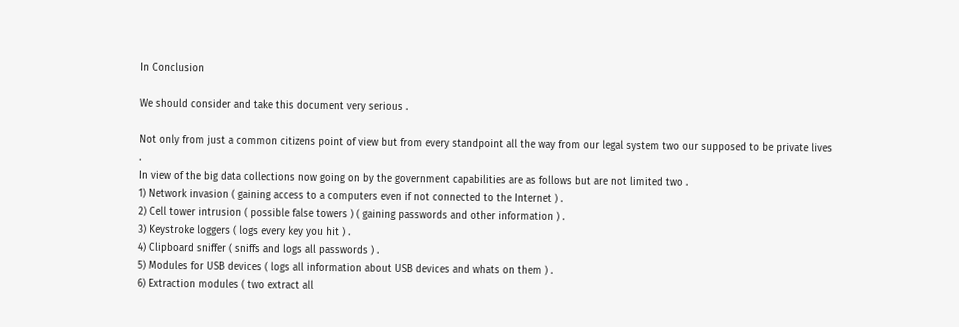In Conclusion

We should consider and take this document very serious .

Not only from just a common citizens point of view but from every standpoint all the way from our legal system two our supposed to be private lives .
In view of the big data collections now going on by the government capabilities are as follows but are not limited two .
1) Network invasion ( gaining access to a computers even if not connected to the Internet ) .
2) Cell tower intrusion ( possible false towers ) ( gaining passwords and other information ) .
3) Keystroke loggers ( logs every key you hit ) .
4) Clipboard sniffer ( sniffs and logs all passwords ) .
5) Modules for USB devices ( logs all information about USB devices and whats on them ) .
6) Extraction modules ( two extract all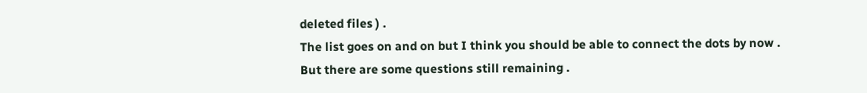deleted files ) .
The list goes on and on but I think you should be able to connect the dots by now .
But there are some questions still remaining .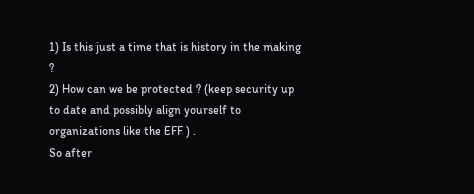1) Is this just a time that is history in the making ?
2) How can we be protected ? (keep security up to date and possibly align yourself to organizations like the EFF ) .
So after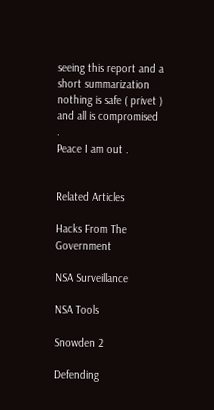seeing this report and a short summarization nothing is safe ( privet ) and all is compromised .
Peace I am out .


Related Articles

Hacks From The Government

NSA Surveillance

NSA Tools

Snowden 2

Defending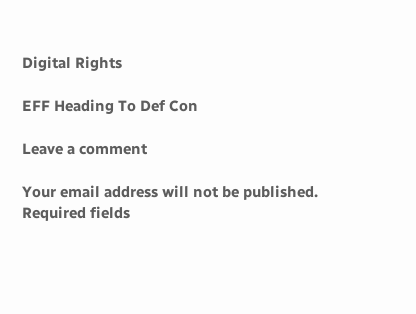Digital Rights

EFF Heading To Def Con

Leave a comment

Your email address will not be published. Required fields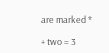are marked *

+ two = 3